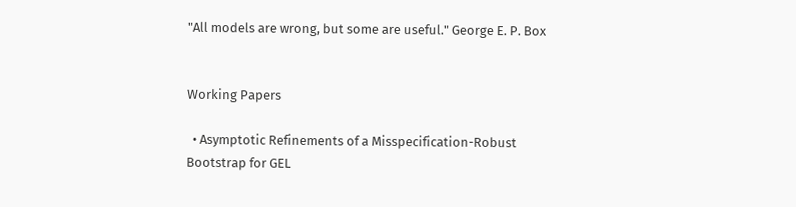"All models are wrong, but some are useful." George E. P. Box


Working Papers

  • Asymptotic Refinements of a Misspecification-Robust Bootstrap for GEL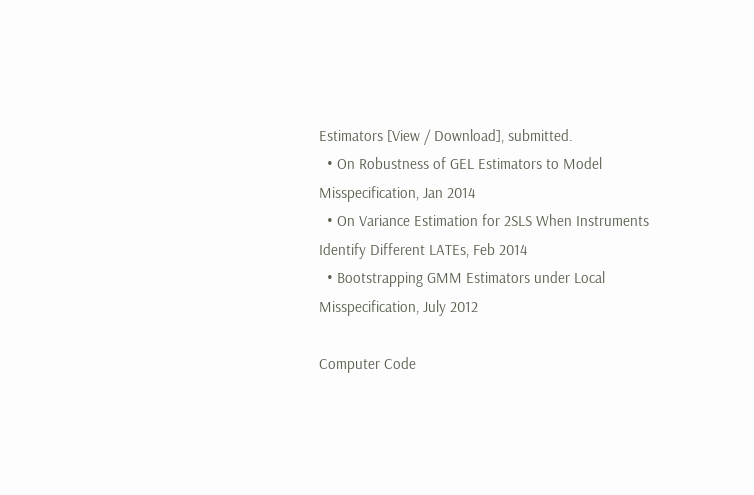Estimators [View / Download], submitted.
  • On Robustness of GEL Estimators to Model Misspecification, Jan 2014
  • On Variance Estimation for 2SLS When Instruments Identify Different LATEs, Feb 2014
  • Bootstrapping GMM Estimators under Local Misspecification, July 2012

Computer Code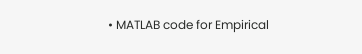• MATLAB code for Empirical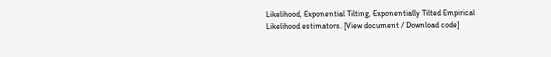Likelihood, Exponential Tilting, Exponentially Tilted Empirical Likelihood estimators. [View document / Download code]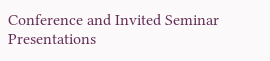Conference and Invited Seminar Presentations